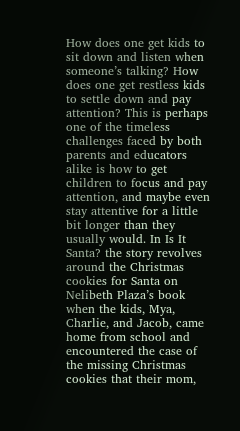How does one get kids to sit down and listen when someone’s talking? How does one get restless kids to settle down and pay attention? This is perhaps one of the timeless challenges faced by both parents and educators alike is how to get children to focus and pay attention, and maybe even stay attentive for a little bit longer than they usually would. In Is It Santa? the story revolves around the Christmas cookies for Santa on Nelibeth Plaza’s book when the kids, Mya, Charlie, and Jacob, came home from school and encountered the case of the missing Christmas cookies that their mom,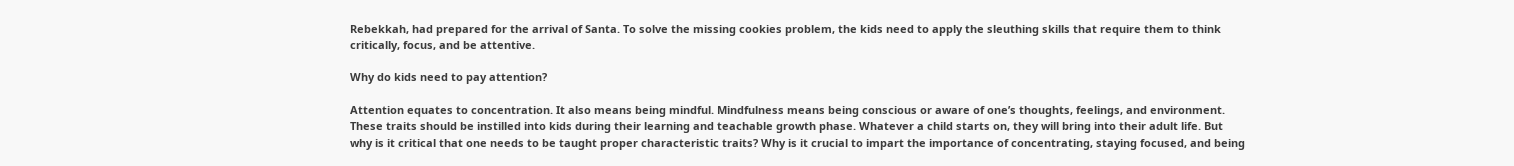Rebekkah, had prepared for the arrival of Santa. To solve the missing cookies problem, the kids need to apply the sleuthing skills that require them to think critically, focus, and be attentive.

Why do kids need to pay attention?

Attention equates to concentration. It also means being mindful. Mindfulness means being conscious or aware of one’s thoughts, feelings, and environment. These traits should be instilled into kids during their learning and teachable growth phase. Whatever a child starts on, they will bring into their adult life. But why is it critical that one needs to be taught proper characteristic traits? Why is it crucial to impart the importance of concentrating, staying focused, and being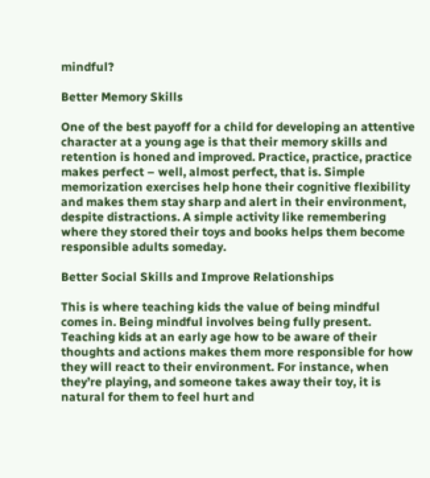mindful?

Better Memory Skills

One of the best payoff for a child for developing an attentive character at a young age is that their memory skills and retention is honed and improved. Practice, practice, practice makes perfect – well, almost perfect, that is. Simple memorization exercises help hone their cognitive flexibility and makes them stay sharp and alert in their environment, despite distractions. A simple activity like remembering where they stored their toys and books helps them become responsible adults someday.

Better Social Skills and Improve Relationships

This is where teaching kids the value of being mindful comes in. Being mindful involves being fully present. Teaching kids at an early age how to be aware of their thoughts and actions makes them more responsible for how they will react to their environment. For instance, when they’re playing, and someone takes away their toy, it is natural for them to feel hurt and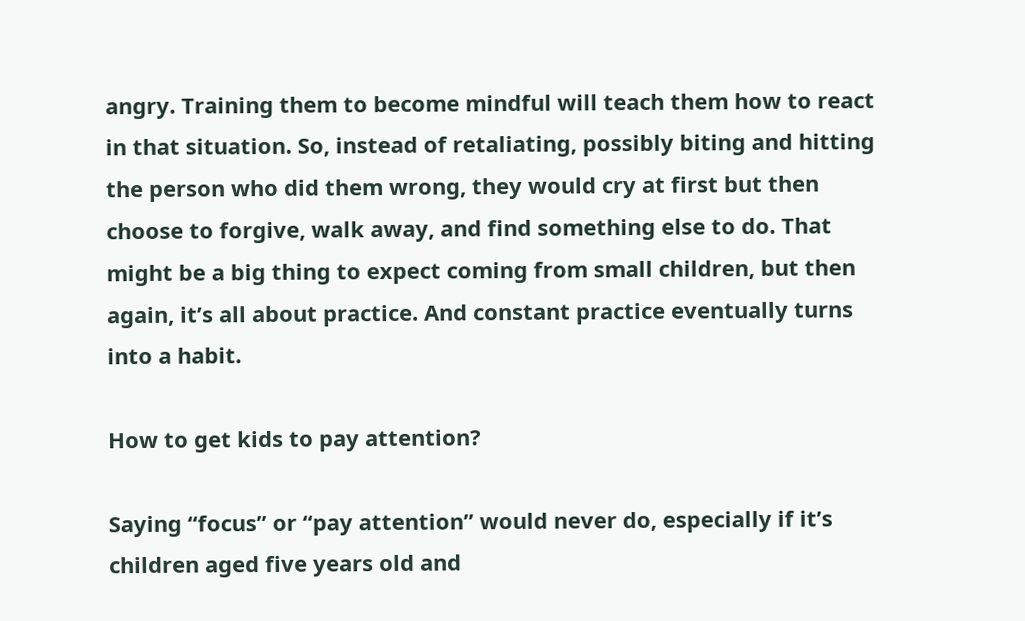angry. Training them to become mindful will teach them how to react in that situation. So, instead of retaliating, possibly biting and hitting the person who did them wrong, they would cry at first but then choose to forgive, walk away, and find something else to do. That might be a big thing to expect coming from small children, but then again, it’s all about practice. And constant practice eventually turns into a habit.

How to get kids to pay attention?

Saying “focus” or “pay attention” would never do, especially if it’s children aged five years old and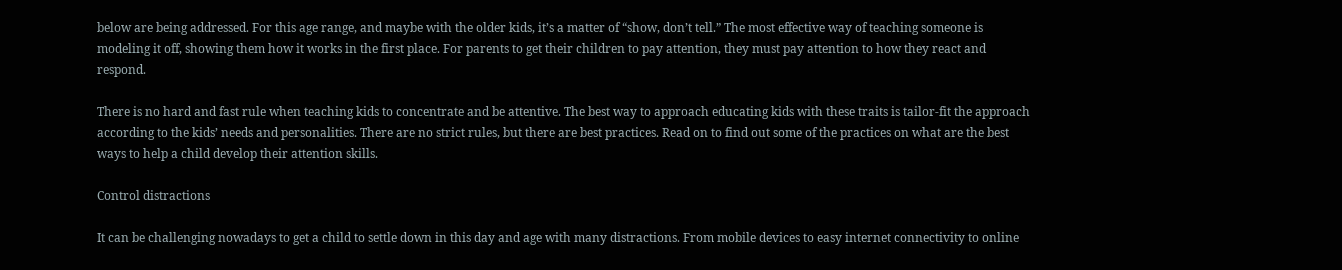below are being addressed. For this age range, and maybe with the older kids, it’s a matter of “show, don’t tell.” The most effective way of teaching someone is modeling it off, showing them how it works in the first place. For parents to get their children to pay attention, they must pay attention to how they react and respond.

There is no hard and fast rule when teaching kids to concentrate and be attentive. The best way to approach educating kids with these traits is tailor-fit the approach according to the kids’ needs and personalities. There are no strict rules, but there are best practices. Read on to find out some of the practices on what are the best ways to help a child develop their attention skills.

Control distractions

It can be challenging nowadays to get a child to settle down in this day and age with many distractions. From mobile devices to easy internet connectivity to online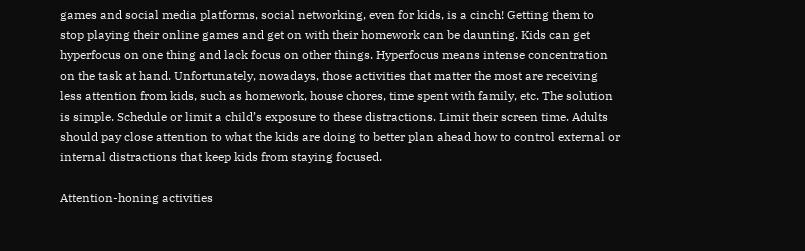games and social media platforms, social networking, even for kids, is a cinch! Getting them to stop playing their online games and get on with their homework can be daunting. Kids can get hyperfocus on one thing and lack focus on other things. Hyperfocus means intense concentration on the task at hand. Unfortunately, nowadays, those activities that matter the most are receiving less attention from kids, such as homework, house chores, time spent with family, etc. The solution is simple. Schedule or limit a child’s exposure to these distractions. Limit their screen time. Adults should pay close attention to what the kids are doing to better plan ahead how to control external or internal distractions that keep kids from staying focused.

Attention-honing activities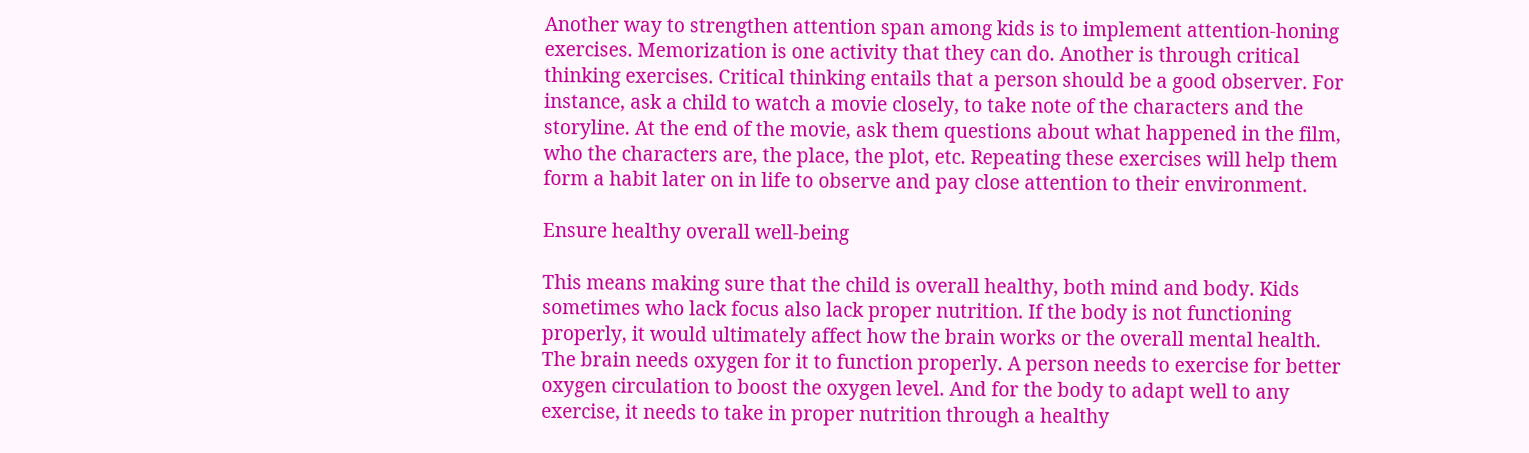Another way to strengthen attention span among kids is to implement attention-honing exercises. Memorization is one activity that they can do. Another is through critical thinking exercises. Critical thinking entails that a person should be a good observer. For instance, ask a child to watch a movie closely, to take note of the characters and the storyline. At the end of the movie, ask them questions about what happened in the film, who the characters are, the place, the plot, etc. Repeating these exercises will help them form a habit later on in life to observe and pay close attention to their environment.

Ensure healthy overall well-being

This means making sure that the child is overall healthy, both mind and body. Kids sometimes who lack focus also lack proper nutrition. If the body is not functioning properly, it would ultimately affect how the brain works or the overall mental health. The brain needs oxygen for it to function properly. A person needs to exercise for better oxygen circulation to boost the oxygen level. And for the body to adapt well to any exercise, it needs to take in proper nutrition through a healthy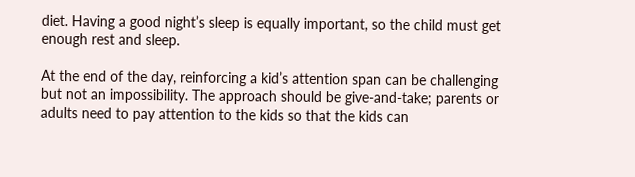diet. Having a good night’s sleep is equally important, so the child must get enough rest and sleep.

At the end of the day, reinforcing a kid’s attention span can be challenging but not an impossibility. The approach should be give-and-take; parents or adults need to pay attention to the kids so that the kids can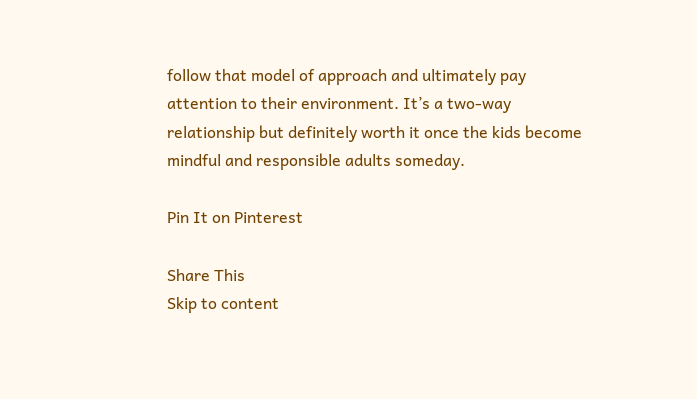follow that model of approach and ultimately pay attention to their environment. It’s a two-way relationship but definitely worth it once the kids become mindful and responsible adults someday.

Pin It on Pinterest

Share This
Skip to content